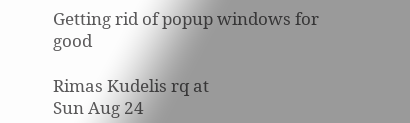Getting rid of popup windows for good

Rimas Kudelis rq at
Sun Aug 24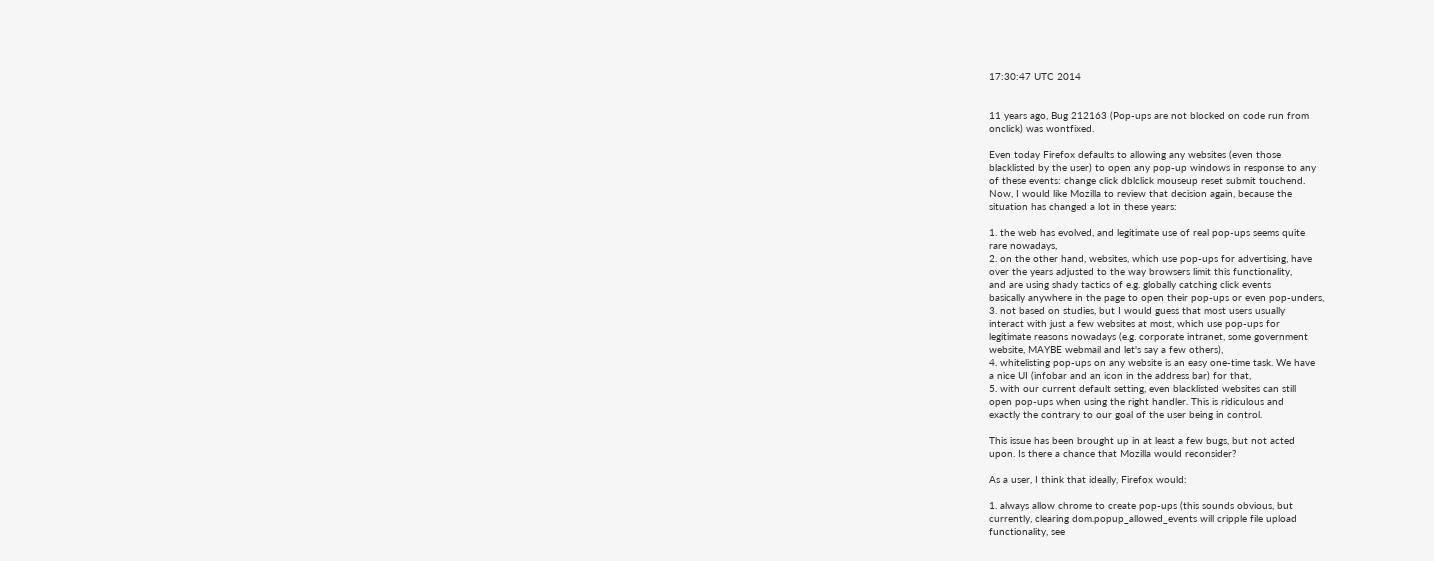17:30:47 UTC 2014


11 years ago, Bug 212163 (Pop-ups are not blocked on code run from
onclick) was wontfixed.

Even today Firefox defaults to allowing any websites (even those
blacklisted by the user) to open any pop-up windows in response to any
of these events: change click dblclick mouseup reset submit touchend.
Now, I would like Mozilla to review that decision again, because the
situation has changed a lot in these years:

1. the web has evolved, and legitimate use of real pop-ups seems quite
rare nowadays,
2. on the other hand, websites, which use pop-ups for advertising, have
over the years adjusted to the way browsers limit this functionality,
and are using shady tactics of e.g. globally catching click events
basically anywhere in the page to open their pop-ups or even pop-unders,
3. not based on studies, but I would guess that most users usually
interact with just a few websites at most, which use pop-ups for
legitimate reasons nowadays (e.g. corporate intranet, some government
website, MAYBE webmail and let's say a few others),
4. whitelisting pop-ups on any website is an easy one-time task. We have
a nice UI (infobar and an icon in the address bar) for that,
5. with our current default setting, even blacklisted websites can still
open pop-ups when using the right handler. This is ridiculous and
exactly the contrary to our goal of the user being in control.

This issue has been brought up in at least a few bugs, but not acted
upon. Is there a chance that Mozilla would reconsider?

As a user, I think that ideally, Firefox would:

1. always allow chrome to create pop-ups (this sounds obvious, but
currently, clearing dom.popup_allowed_events will cripple file upload
functionality, see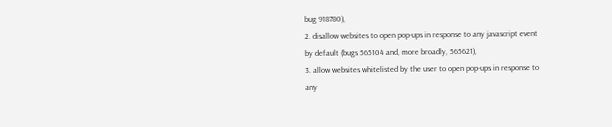bug 918780),
2. disallow websites to open pop-ups in response to any javascript event
by default (bugs 565104 and, more broadly, 565621),
3. allow websites whitelisted by the user to open pop-ups in response to
any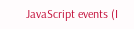JavaScript events (I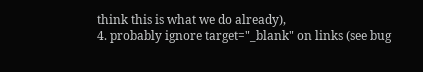think this is what we do already),
4. probably ignore target="_blank" on links (see bug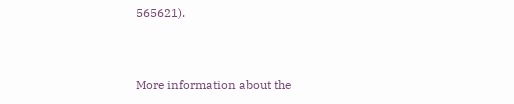565621).


More information about the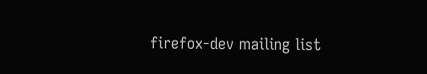firefox-dev mailing list